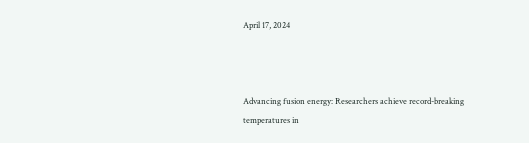April 17, 2024



Advancing fusion energy: Researchers achieve record-breaking temperatures in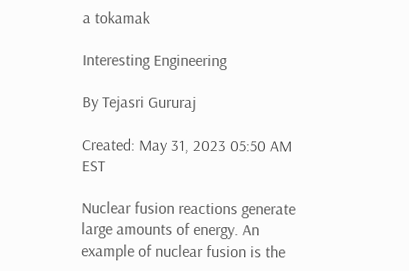a tokamak

Interesting Engineering

By Tejasri Gururaj

Created: May 31, 2023 05:50 AM EST

Nuclear fusion reactions generate large amounts of energy. An example of nuclear fusion is the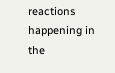reactions happening in the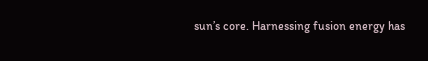sun’s core. Harnessing fusion energy has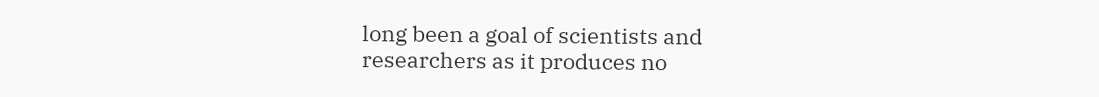long been a goal of scientists and researchers as it produces no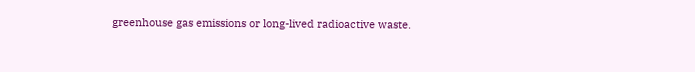greenhouse gas emissions or long-lived radioactive waste.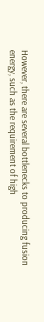However, there are several bottlenecks to producing fusion energy, such as the requirement of high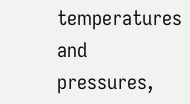temperatures and pressures,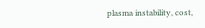plasma instability, cost,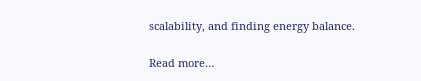scalability, and finding energy balance.

Read more…